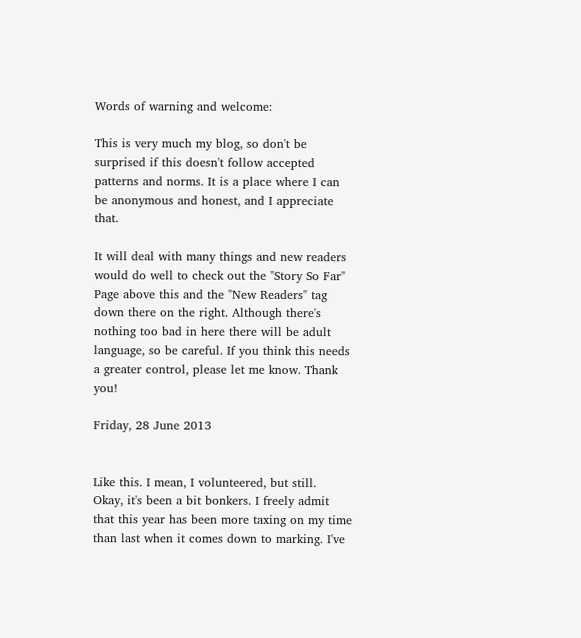Words of warning and welcome:

This is very much my blog, so don't be surprised if this doesn't follow accepted patterns and norms. It is a place where I can be anonymous and honest, and I appreciate that.

It will deal with many things and new readers would do well to check out the "Story So Far" Page above this and the "New Readers" tag down there on the right. Although there's nothing too bad in here there will be adult language, so be careful. If you think this needs a greater control, please let me know. Thank you!

Friday, 28 June 2013


Like this. I mean, I volunteered, but still.
Okay, it's been a bit bonkers. I freely admit that this year has been more taxing on my time than last when it comes down to marking. I've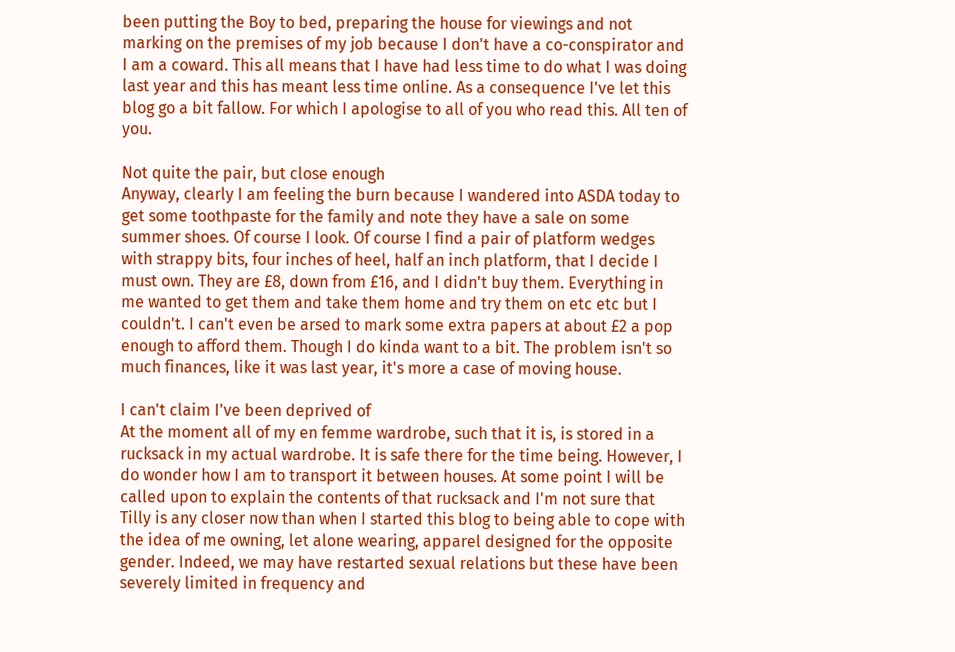been putting the Boy to bed, preparing the house for viewings and not marking on the premises of my job because I don't have a co-conspirator and I am a coward. This all means that I have had less time to do what I was doing last year and this has meant less time online. As a consequence I've let this blog go a bit fallow. For which I apologise to all of you who read this. All ten of you.

Not quite the pair, but close enough
Anyway, clearly I am feeling the burn because I wandered into ASDA today to get some toothpaste for the family and note they have a sale on some summer shoes. Of course I look. Of course I find a pair of platform wedges with strappy bits, four inches of heel, half an inch platform, that I decide I must own. They are £8, down from £16, and I didn't buy them. Everything in me wanted to get them and take them home and try them on etc etc but I couldn't. I can't even be arsed to mark some extra papers at about £2 a pop enough to afford them. Though I do kinda want to a bit. The problem isn't so much finances, like it was last year, it's more a case of moving house.

I can't claim I've been deprived of
At the moment all of my en femme wardrobe, such that it is, is stored in a rucksack in my actual wardrobe. It is safe there for the time being. However, I do wonder how I am to transport it between houses. At some point I will be called upon to explain the contents of that rucksack and I'm not sure that Tilly is any closer now than when I started this blog to being able to cope with the idea of me owning, let alone wearing, apparel designed for the opposite gender. Indeed, we may have restarted sexual relations but these have been severely limited in frequency and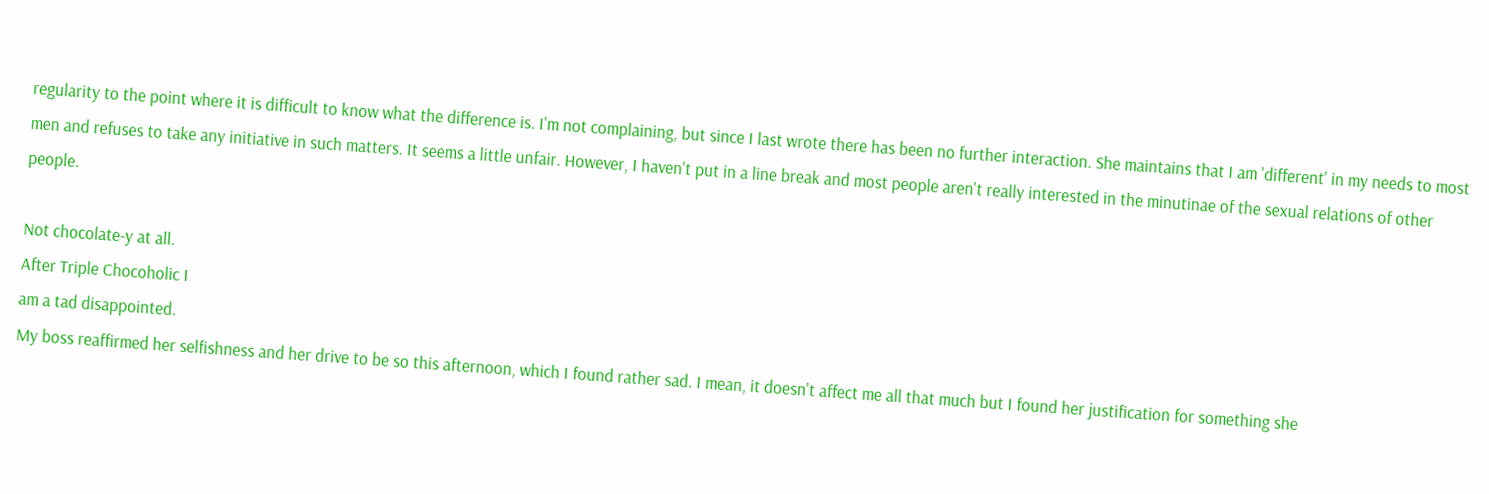regularity to the point where it is difficult to know what the difference is. I'm not complaining, but since I last wrote there has been no further interaction. She maintains that I am 'different' in my needs to most men and refuses to take any initiative in such matters. It seems a little unfair. However, I haven't put in a line break and most people aren't really interested in the minutinae of the sexual relations of other people.

Not chocolate-y at all.
After Triple Chocoholic I
am a tad disappointed.
My boss reaffirmed her selfishness and her drive to be so this afternoon, which I found rather sad. I mean, it doesn't affect me all that much but I found her justification for something she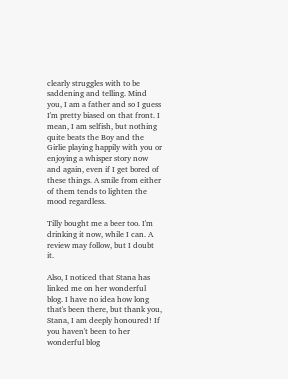clearly struggles with to be saddening and telling. Mind you, I am a father and so I guess I'm pretty biased on that front. I mean, I am selfish, but nothing quite beats the Boy and the Girlie playing happily with you or enjoying a whisper story now and again, even if I get bored of these things. A smile from either of them tends to lighten the mood regardless.

Tilly bought me a beer too. I'm drinking it now, while I can. A review may follow, but I doubt it.

Also, I noticed that Stana has linked me on her wonderful blog. I have no idea how long that's been there, but thank you, Stana, I am deeply honoured! If you haven't been to her wonderful blog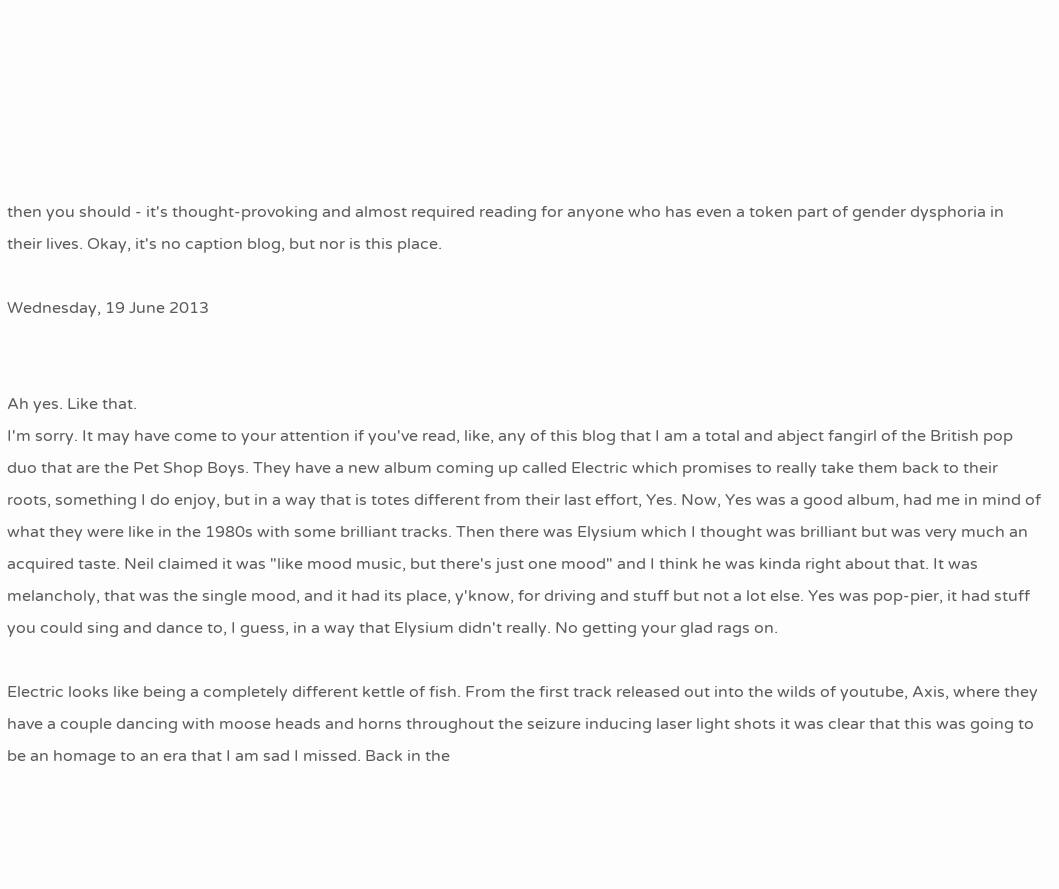then you should - it's thought-provoking and almost required reading for anyone who has even a token part of gender dysphoria in their lives. Okay, it's no caption blog, but nor is this place.

Wednesday, 19 June 2013


Ah yes. Like that.
I'm sorry. It may have come to your attention if you've read, like, any of this blog that I am a total and abject fangirl of the British pop duo that are the Pet Shop Boys. They have a new album coming up called Electric which promises to really take them back to their roots, something I do enjoy, but in a way that is totes different from their last effort, Yes. Now, Yes was a good album, had me in mind of what they were like in the 1980s with some brilliant tracks. Then there was Elysium which I thought was brilliant but was very much an acquired taste. Neil claimed it was "like mood music, but there's just one mood" and I think he was kinda right about that. It was melancholy, that was the single mood, and it had its place, y'know, for driving and stuff but not a lot else. Yes was pop-pier, it had stuff you could sing and dance to, I guess, in a way that Elysium didn't really. No getting your glad rags on.

Electric looks like being a completely different kettle of fish. From the first track released out into the wilds of youtube, Axis, where they have a couple dancing with moose heads and horns throughout the seizure inducing laser light shots it was clear that this was going to be an homage to an era that I am sad I missed. Back in the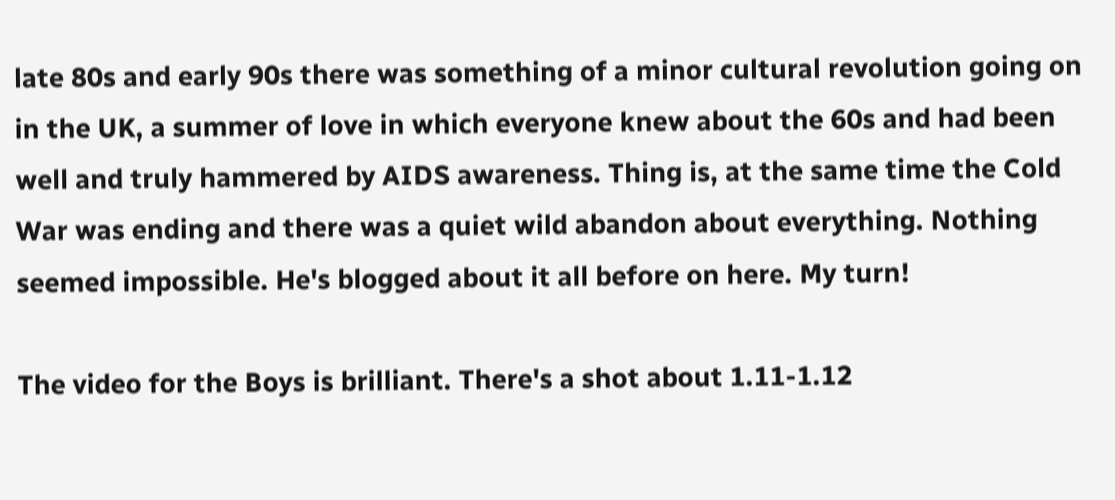late 80s and early 90s there was something of a minor cultural revolution going on in the UK, a summer of love in which everyone knew about the 60s and had been well and truly hammered by AIDS awareness. Thing is, at the same time the Cold War was ending and there was a quiet wild abandon about everything. Nothing seemed impossible. He's blogged about it all before on here. My turn!

The video for the Boys is brilliant. There's a shot about 1.11-1.12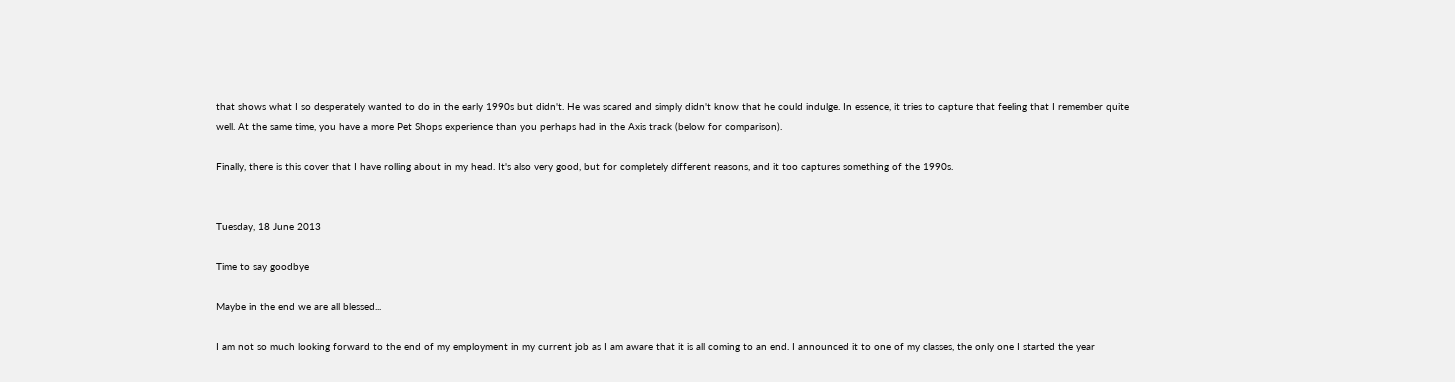that shows what I so desperately wanted to do in the early 1990s but didn't. He was scared and simply didn't know that he could indulge. In essence, it tries to capture that feeling that I remember quite well. At the same time, you have a more Pet Shops experience than you perhaps had in the Axis track (below for comparison).

Finally, there is this cover that I have rolling about in my head. It's also very good, but for completely different reasons, and it too captures something of the 1990s.


Tuesday, 18 June 2013

Time to say goodbye

Maybe in the end we are all blessed...

I am not so much looking forward to the end of my employment in my current job as I am aware that it is all coming to an end. I announced it to one of my classes, the only one I started the year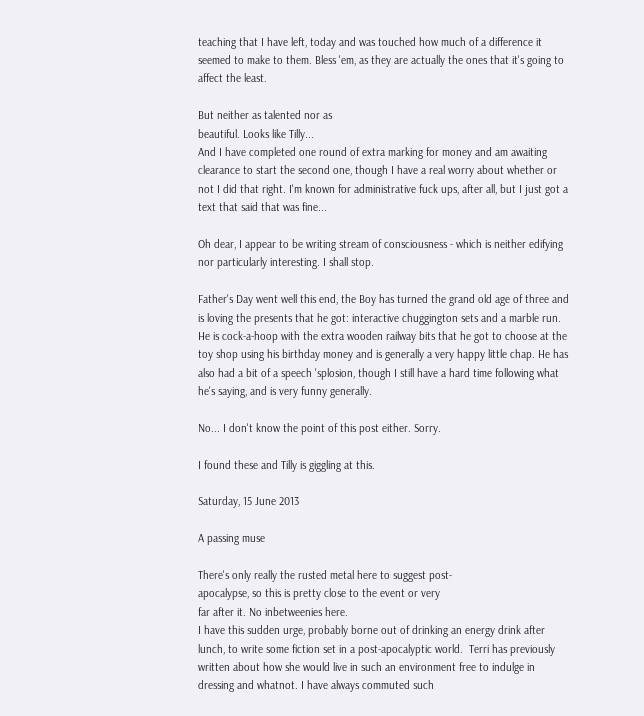teaching that I have left, today and was touched how much of a difference it seemed to make to them. Bless 'em, as they are actually the ones that it's going to affect the least.

But neither as talented nor as
beautiful. Looks like Tilly...
And I have completed one round of extra marking for money and am awaiting clearance to start the second one, though I have a real worry about whether or not I did that right. I'm known for administrative fuck ups, after all, but I just got a text that said that was fine...

Oh dear, I appear to be writing stream of consciousness - which is neither edifying nor particularly interesting. I shall stop.

Father's Day went well this end, the Boy has turned the grand old age of three and is loving the presents that he got: interactive chuggington sets and a marble run. He is cock-a-hoop with the extra wooden railway bits that he got to choose at the toy shop using his birthday money and is generally a very happy little chap. He has also had a bit of a speech 'splosion, though I still have a hard time following what he's saying, and is very funny generally.

No... I don't know the point of this post either. Sorry.

I found these and Tilly is giggling at this.

Saturday, 15 June 2013

A passing muse

There's only really the rusted metal here to suggest post-
apocalypse, so this is pretty close to the event or very
far after it. No inbetweenies here.
I have this sudden urge, probably borne out of drinking an energy drink after lunch, to write some fiction set in a post-apocalyptic world.  Terri has previously written about how she would live in such an environment free to indulge in dressing and whatnot. I have always commuted such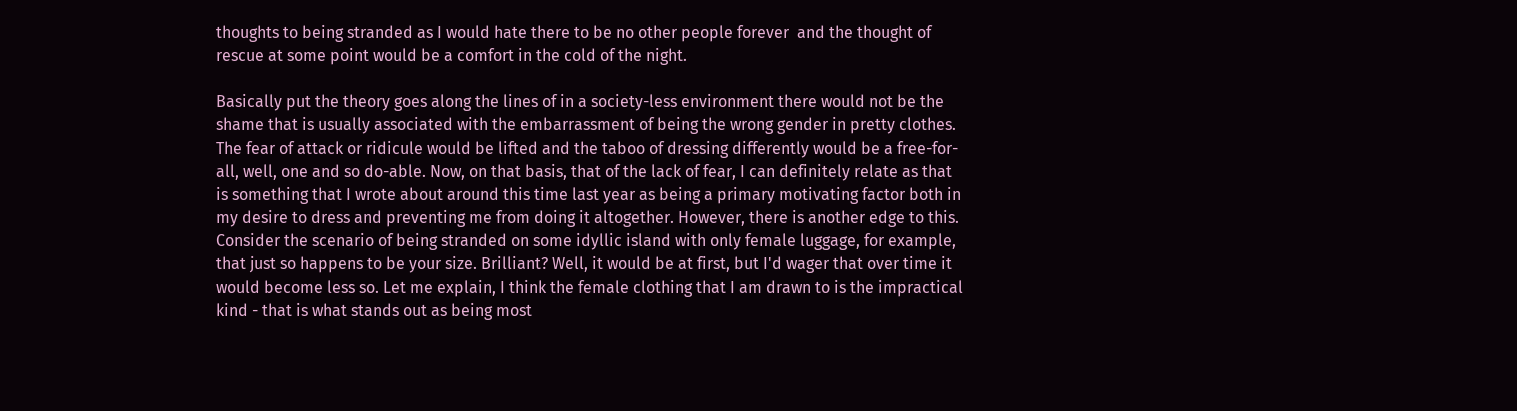thoughts to being stranded as I would hate there to be no other people forever  and the thought of rescue at some point would be a comfort in the cold of the night.

Basically put the theory goes along the lines of in a society-less environment there would not be the shame that is usually associated with the embarrassment of being the wrong gender in pretty clothes. The fear of attack or ridicule would be lifted and the taboo of dressing differently would be a free-for-all, well, one and so do-able. Now, on that basis, that of the lack of fear, I can definitely relate as that is something that I wrote about around this time last year as being a primary motivating factor both in my desire to dress and preventing me from doing it altogether. However, there is another edge to this. Consider the scenario of being stranded on some idyllic island with only female luggage, for example, that just so happens to be your size. Brilliant? Well, it would be at first, but I'd wager that over time it would become less so. Let me explain, I think the female clothing that I am drawn to is the impractical kind - that is what stands out as being most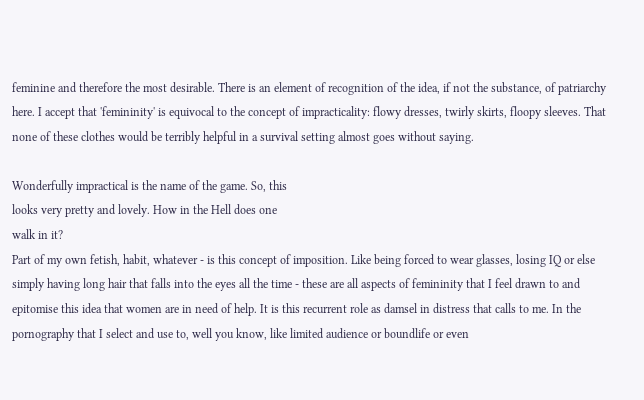feminine and therefore the most desirable. There is an element of recognition of the idea, if not the substance, of patriarchy here. I accept that 'femininity' is equivocal to the concept of impracticality: flowy dresses, twirly skirts, floopy sleeves. That none of these clothes would be terribly helpful in a survival setting almost goes without saying.

Wonderfully impractical is the name of the game. So, this
looks very pretty and lovely. How in the Hell does one
walk in it?
Part of my own fetish, habit, whatever - is this concept of imposition. Like being forced to wear glasses, losing IQ or else simply having long hair that falls into the eyes all the time - these are all aspects of femininity that I feel drawn to and epitomise this idea that women are in need of help. It is this recurrent role as damsel in distress that calls to me. In the pornography that I select and use to, well you know, like limited audience or boundlife or even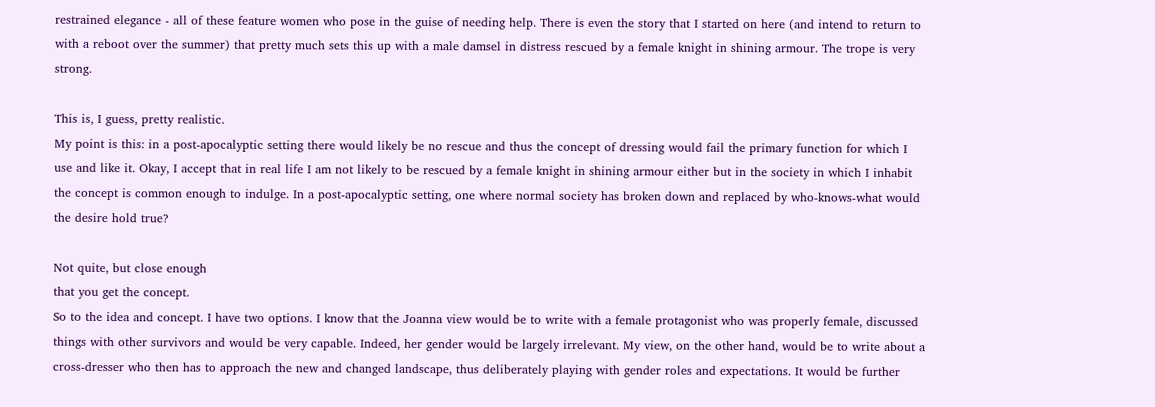restrained elegance - all of these feature women who pose in the guise of needing help. There is even the story that I started on here (and intend to return to with a reboot over the summer) that pretty much sets this up with a male damsel in distress rescued by a female knight in shining armour. The trope is very strong.

This is, I guess, pretty realistic.
My point is this: in a post-apocalyptic setting there would likely be no rescue and thus the concept of dressing would fail the primary function for which I use and like it. Okay, I accept that in real life I am not likely to be rescued by a female knight in shining armour either but in the society in which I inhabit the concept is common enough to indulge. In a post-apocalyptic setting, one where normal society has broken down and replaced by who-knows-what would the desire hold true?

Not quite, but close enough
that you get the concept.
So to the idea and concept. I have two options. I know that the Joanna view would be to write with a female protagonist who was properly female, discussed things with other survivors and would be very capable. Indeed, her gender would be largely irrelevant. My view, on the other hand, would be to write about a cross-dresser who then has to approach the new and changed landscape, thus deliberately playing with gender roles and expectations. It would be further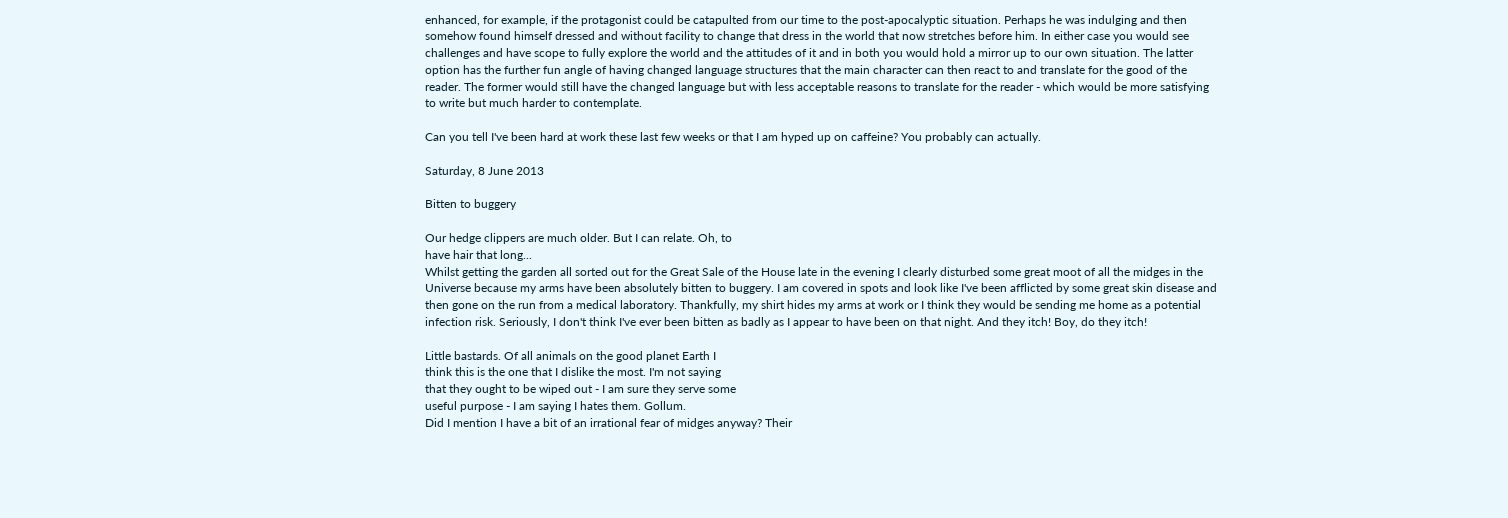enhanced, for example, if the protagonist could be catapulted from our time to the post-apocalyptic situation. Perhaps he was indulging and then somehow found himself dressed and without facility to change that dress in the world that now stretches before him. In either case you would see challenges and have scope to fully explore the world and the attitudes of it and in both you would hold a mirror up to our own situation. The latter option has the further fun angle of having changed language structures that the main character can then react to and translate for the good of the reader. The former would still have the changed language but with less acceptable reasons to translate for the reader - which would be more satisfying to write but much harder to contemplate.

Can you tell I've been hard at work these last few weeks or that I am hyped up on caffeine? You probably can actually.

Saturday, 8 June 2013

Bitten to buggery

Our hedge clippers are much older. But I can relate. Oh, to
have hair that long...
Whilst getting the garden all sorted out for the Great Sale of the House late in the evening I clearly disturbed some great moot of all the midges in the Universe because my arms have been absolutely bitten to buggery. I am covered in spots and look like I've been afflicted by some great skin disease and then gone on the run from a medical laboratory. Thankfully, my shirt hides my arms at work or I think they would be sending me home as a potential infection risk. Seriously, I don't think I've ever been bitten as badly as I appear to have been on that night. And they itch! Boy, do they itch!

Little bastards. Of all animals on the good planet Earth I
think this is the one that I dislike the most. I'm not saying
that they ought to be wiped out - I am sure they serve some
useful purpose - I am saying I hates them. Gollum.
Did I mention I have a bit of an irrational fear of midges anyway? Their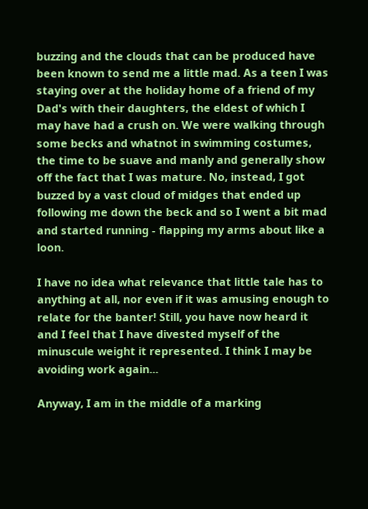buzzing and the clouds that can be produced have been known to send me a little mad. As a teen I was staying over at the holiday home of a friend of my Dad's with their daughters, the eldest of which I may have had a crush on. We were walking through some becks and whatnot in swimming costumes, the time to be suave and manly and generally show off the fact that I was mature. No, instead, I got buzzed by a vast cloud of midges that ended up following me down the beck and so I went a bit mad and started running - flapping my arms about like a loon.

I have no idea what relevance that little tale has to anything at all, nor even if it was amusing enough to relate for the banter! Still, you have now heard it and I feel that I have divested myself of the minuscule weight it represented. I think I may be avoiding work again...

Anyway, I am in the middle of a marking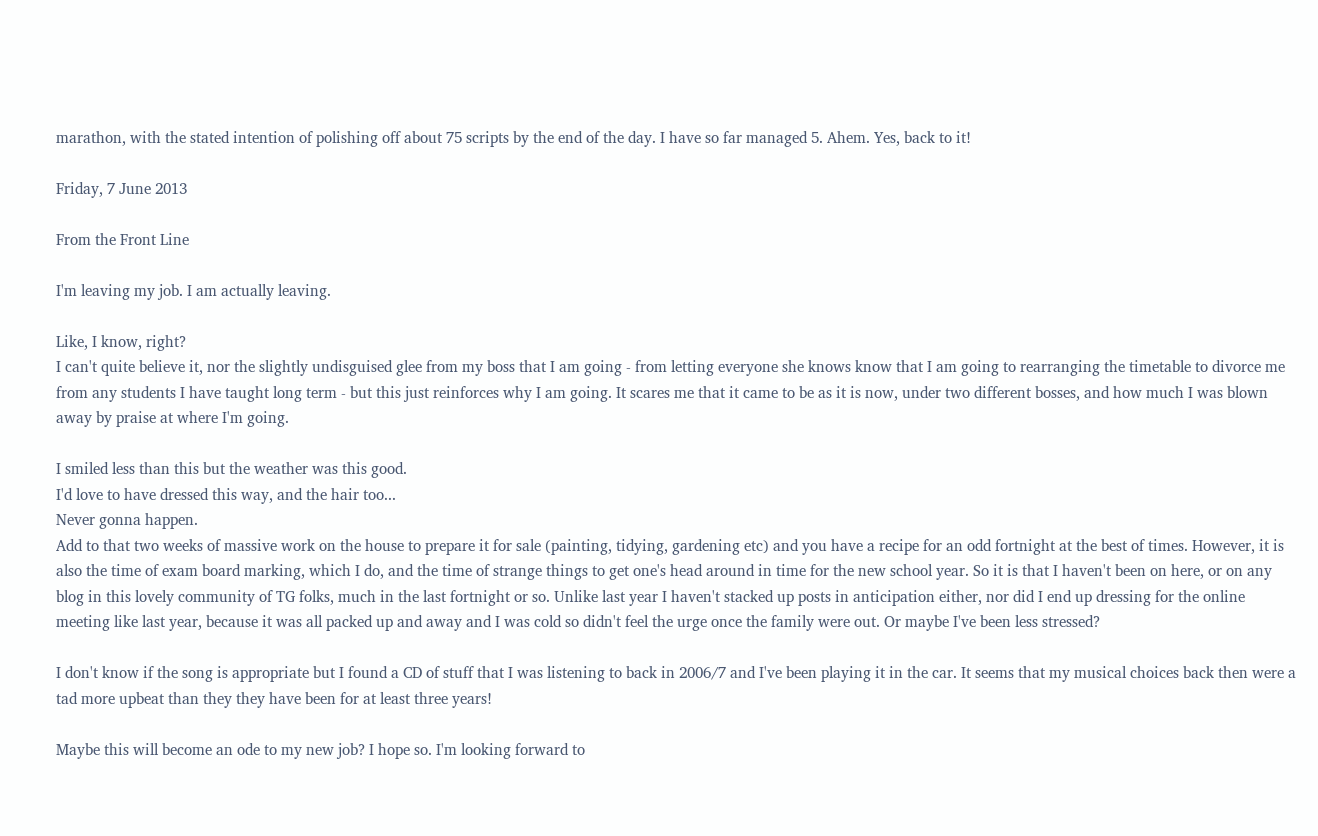marathon, with the stated intention of polishing off about 75 scripts by the end of the day. I have so far managed 5. Ahem. Yes, back to it!

Friday, 7 June 2013

From the Front Line

I'm leaving my job. I am actually leaving.

Like, I know, right?
I can't quite believe it, nor the slightly undisguised glee from my boss that I am going - from letting everyone she knows know that I am going to rearranging the timetable to divorce me from any students I have taught long term - but this just reinforces why I am going. It scares me that it came to be as it is now, under two different bosses, and how much I was blown away by praise at where I'm going.

I smiled less than this but the weather was this good.
I'd love to have dressed this way, and the hair too...
Never gonna happen.
Add to that two weeks of massive work on the house to prepare it for sale (painting, tidying, gardening etc) and you have a recipe for an odd fortnight at the best of times. However, it is also the time of exam board marking, which I do, and the time of strange things to get one's head around in time for the new school year. So it is that I haven't been on here, or on any blog in this lovely community of TG folks, much in the last fortnight or so. Unlike last year I haven't stacked up posts in anticipation either, nor did I end up dressing for the online meeting like last year, because it was all packed up and away and I was cold so didn't feel the urge once the family were out. Or maybe I've been less stressed?

I don't know if the song is appropriate but I found a CD of stuff that I was listening to back in 2006/7 and I've been playing it in the car. It seems that my musical choices back then were a tad more upbeat than they they have been for at least three years!

Maybe this will become an ode to my new job? I hope so. I'm looking forward to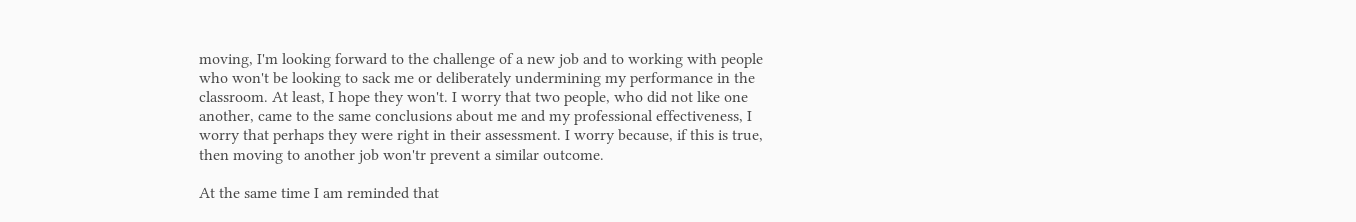moving, I'm looking forward to the challenge of a new job and to working with people who won't be looking to sack me or deliberately undermining my performance in the classroom. At least, I hope they won't. I worry that two people, who did not like one another, came to the same conclusions about me and my professional effectiveness, I worry that perhaps they were right in their assessment. I worry because, if this is true, then moving to another job won'tr prevent a similar outcome.

At the same time I am reminded that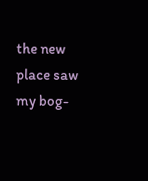the new place saw my bog-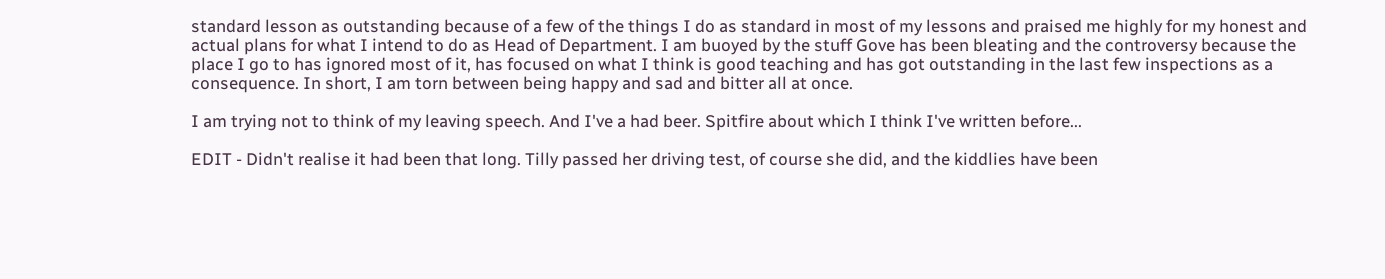standard lesson as outstanding because of a few of the things I do as standard in most of my lessons and praised me highly for my honest and actual plans for what I intend to do as Head of Department. I am buoyed by the stuff Gove has been bleating and the controversy because the place I go to has ignored most of it, has focused on what I think is good teaching and has got outstanding in the last few inspections as a consequence. In short, I am torn between being happy and sad and bitter all at once.

I am trying not to think of my leaving speech. And I've a had beer. Spitfire about which I think I've written before...

EDIT - Didn't realise it had been that long. Tilly passed her driving test, of course she did, and the kiddlies have been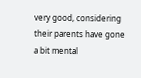very good, considering their parents have gone a bit mental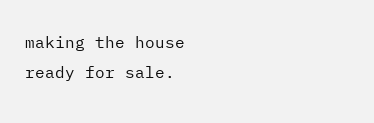making the house ready for sale.